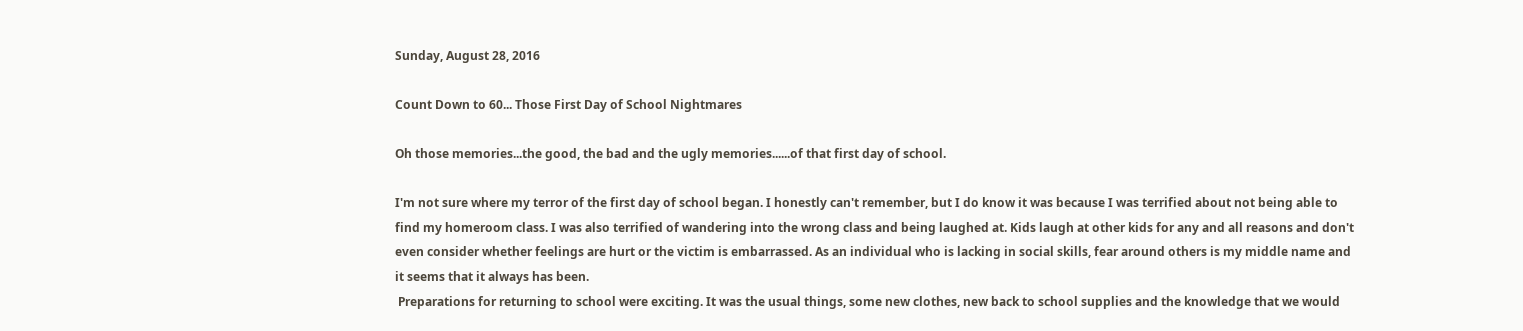Sunday, August 28, 2016

Count Down to 60... Those First Day of School Nightmares

Oh those memories...the good, the bad and the ugly memories......of that first day of school.

I'm not sure where my terror of the first day of school began. I honestly can't remember, but I do know it was because I was terrified about not being able to find my homeroom class. I was also terrified of wandering into the wrong class and being laughed at. Kids laugh at other kids for any and all reasons and don't even consider whether feelings are hurt or the victim is embarrassed. As an individual who is lacking in social skills, fear around others is my middle name and it seems that it always has been.
 Preparations for returning to school were exciting. It was the usual things, some new clothes, new back to school supplies and the knowledge that we would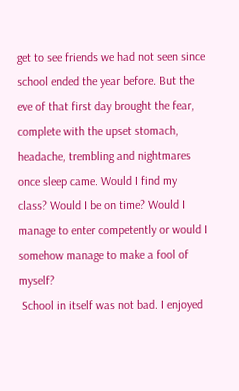get to see friends we had not seen since school ended the year before. But the eve of that first day brought the fear, complete with the upset stomach, headache, trembling and nightmares once sleep came. Would I find my class? Would I be on time? Would I manage to enter competently or would I somehow manage to make a fool of myself?
 School in itself was not bad. I enjoyed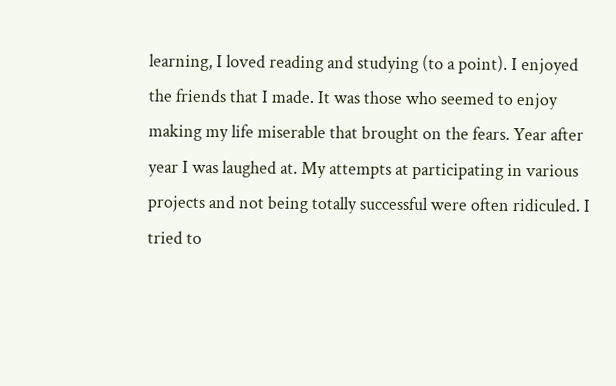learning, I loved reading and studying (to a point). I enjoyed the friends that I made. It was those who seemed to enjoy making my life miserable that brought on the fears. Year after year I was laughed at. My attempts at participating in various projects and not being totally successful were often ridiculed. I tried to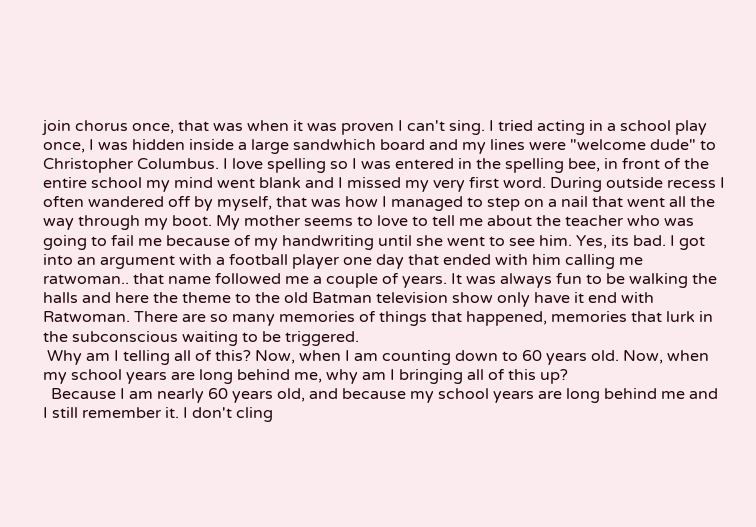join chorus once, that was when it was proven I can't sing. I tried acting in a school play once, I was hidden inside a large sandwhich board and my lines were "welcome dude" to Christopher Columbus. I love spelling so I was entered in the spelling bee, in front of the entire school my mind went blank and I missed my very first word. During outside recess I often wandered off by myself, that was how I managed to step on a nail that went all the way through my boot. My mother seems to love to tell me about the teacher who was going to fail me because of my handwriting until she went to see him. Yes, its bad. I got into an argument with a football player one day that ended with him calling me ratwoman.. that name followed me a couple of years. It was always fun to be walking the halls and here the theme to the old Batman television show only have it end with Ratwoman. There are so many memories of things that happened, memories that lurk in the subconscious waiting to be triggered.
 Why am I telling all of this? Now, when I am counting down to 60 years old. Now, when my school years are long behind me, why am I bringing all of this up?
  Because I am nearly 60 years old, and because my school years are long behind me and I still remember it. I don't cling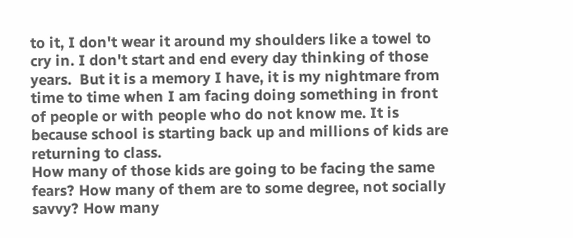to it, I don't wear it around my shoulders like a towel to cry in. I don't start and end every day thinking of those years.  But it is a memory I have, it is my nightmare from time to time when I am facing doing something in front of people or with people who do not know me. It is because school is starting back up and millions of kids are returning to class.
How many of those kids are going to be facing the same fears? How many of them are to some degree, not socially savvy? How many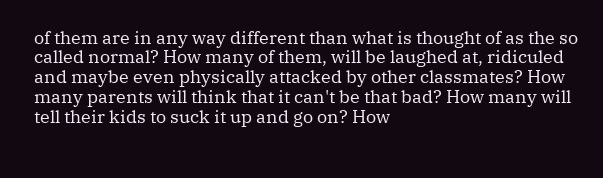of them are in any way different than what is thought of as the so called normal? How many of them, will be laughed at, ridiculed and maybe even physically attacked by other classmates? How many parents will think that it can't be that bad? How many will tell their kids to suck it up and go on? How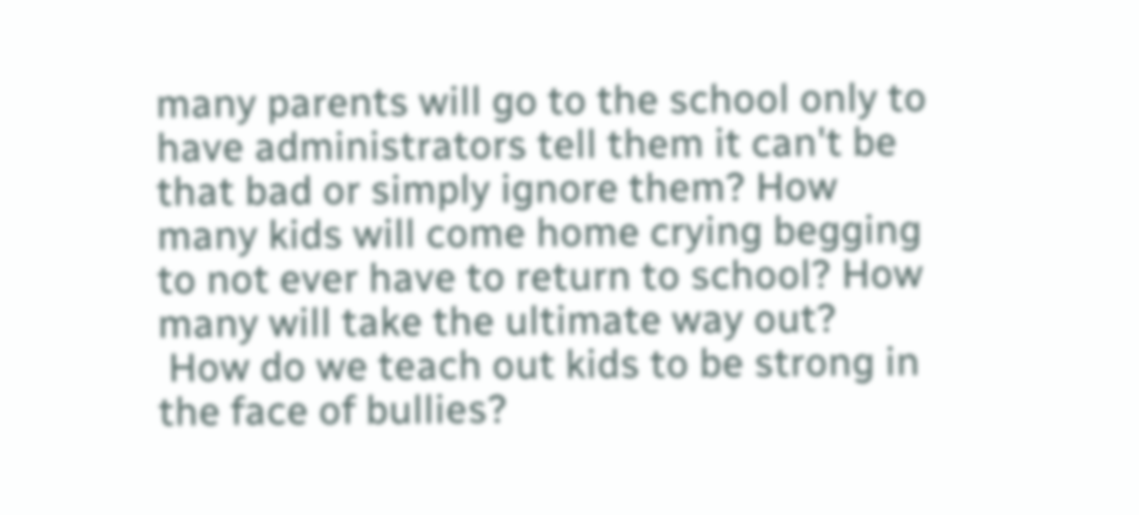many parents will go to the school only to have administrators tell them it can't be that bad or simply ignore them? How many kids will come home crying begging to not ever have to return to school? How many will take the ultimate way out?
 How do we teach out kids to be strong in the face of bullies?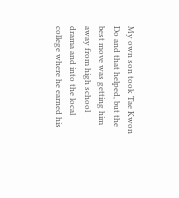My own son took Tae Kwon Do and that helped, but the best move was getting him away from high school drama and into the local college where he earned his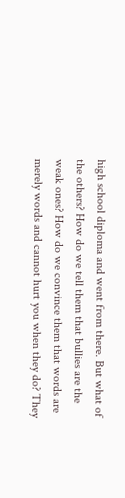high school diploma and went from there. But what of the others? How do we tell them that bullies are the weak ones? How do we convince them that words are merely words and cannot hurt you when they do? They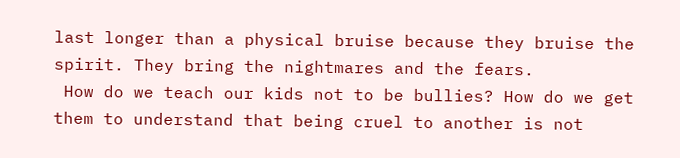last longer than a physical bruise because they bruise the spirit. They bring the nightmares and the fears.
 How do we teach our kids not to be bullies? How do we get them to understand that being cruel to another is not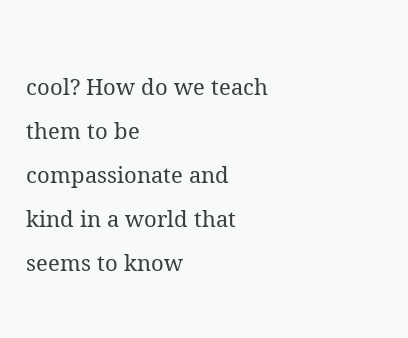cool? How do we teach them to be compassionate and kind in a world that seems to know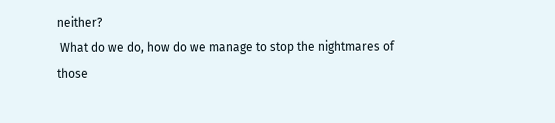neither?
 What do we do, how do we manage to stop the nightmares of those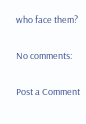who face them?

No comments:

Post a Comment